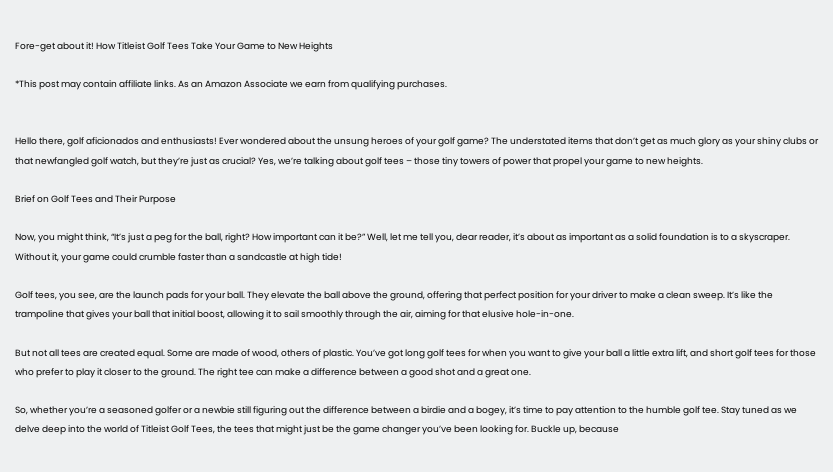Fore-get about it! How Titleist Golf Tees Take Your Game to New Heights

*This post may contain affiliate links. As an Amazon Associate we earn from qualifying purchases.


Hello there, golf aficionados and enthusiasts! Ever wondered about the unsung heroes of your golf game? The understated items that don’t get as much glory as your shiny clubs or that newfangled golf watch, but they’re just as crucial? Yes, we’re talking about golf tees – those tiny towers of power that propel your game to new heights.

Brief on Golf Tees and Their Purpose

Now, you might think, “It’s just a peg for the ball, right? How important can it be?” Well, let me tell you, dear reader, it’s about as important as a solid foundation is to a skyscraper. Without it, your game could crumble faster than a sandcastle at high tide!

Golf tees, you see, are the launch pads for your ball. They elevate the ball above the ground, offering that perfect position for your driver to make a clean sweep. It’s like the trampoline that gives your ball that initial boost, allowing it to sail smoothly through the air, aiming for that elusive hole-in-one.

But not all tees are created equal. Some are made of wood, others of plastic. You’ve got long golf tees for when you want to give your ball a little extra lift, and short golf tees for those who prefer to play it closer to the ground. The right tee can make a difference between a good shot and a great one.

So, whether you’re a seasoned golfer or a newbie still figuring out the difference between a birdie and a bogey, it’s time to pay attention to the humble golf tee. Stay tuned as we delve deep into the world of Titleist Golf Tees, the tees that might just be the game changer you’ve been looking for. Buckle up, because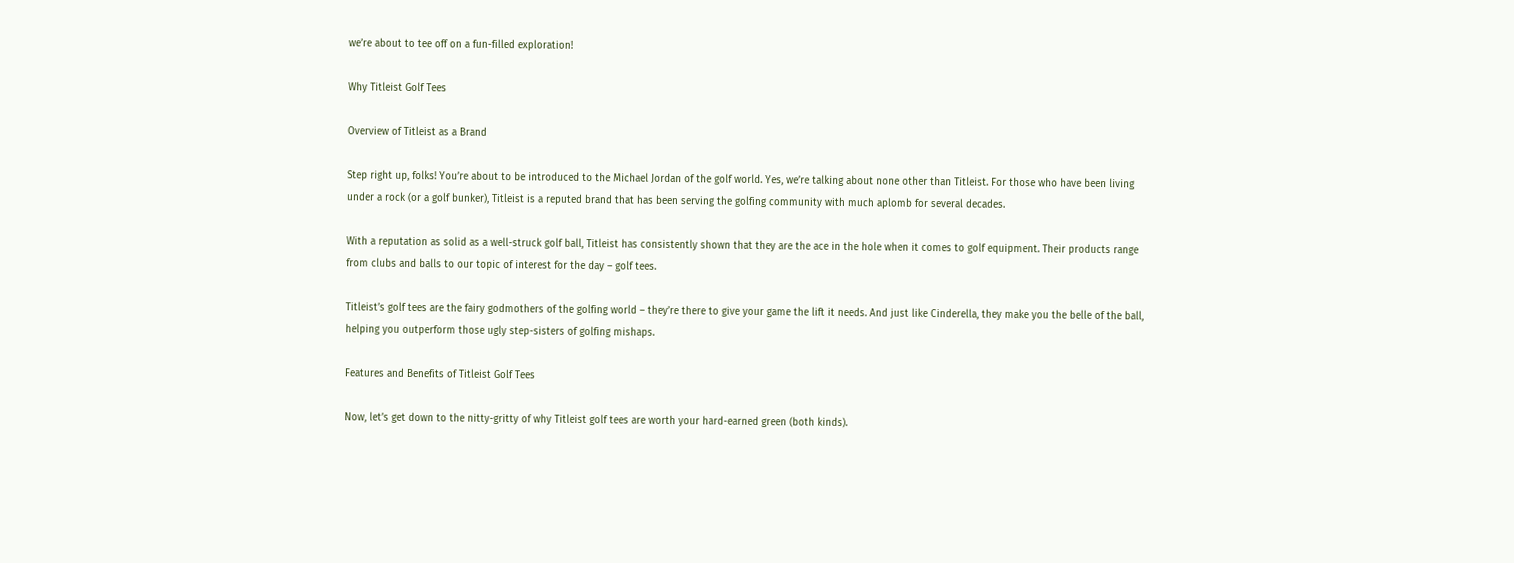we’re about to tee off on a fun-filled exploration!

Why Titleist Golf Tees

Overview of Titleist as a Brand

Step right up, folks! You’re about to be introduced to the Michael Jordan of the golf world. Yes, we’re talking about none other than Titleist. For those who have been living under a rock (or a golf bunker), Titleist is a reputed brand that has been serving the golfing community with much aplomb for several decades.

With a reputation as solid as a well-struck golf ball, Titleist has consistently shown that they are the ace in the hole when it comes to golf equipment. Their products range from clubs and balls to our topic of interest for the day – golf tees.

Titleist’s golf tees are the fairy godmothers of the golfing world – they’re there to give your game the lift it needs. And just like Cinderella, they make you the belle of the ball, helping you outperform those ugly step-sisters of golfing mishaps.

Features and Benefits of Titleist Golf Tees

Now, let’s get down to the nitty-gritty of why Titleist golf tees are worth your hard-earned green (both kinds).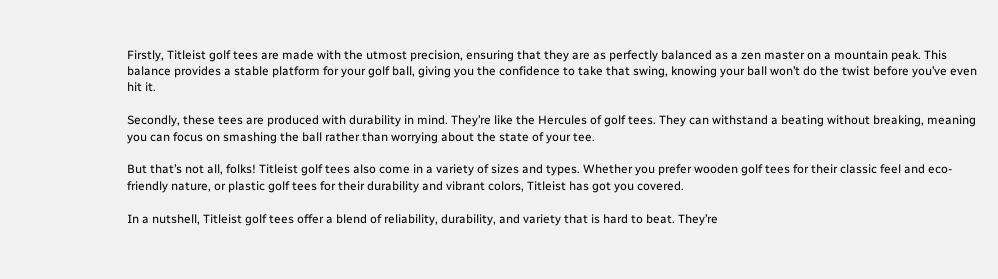Firstly, Titleist golf tees are made with the utmost precision, ensuring that they are as perfectly balanced as a zen master on a mountain peak. This balance provides a stable platform for your golf ball, giving you the confidence to take that swing, knowing your ball won’t do the twist before you’ve even hit it.

Secondly, these tees are produced with durability in mind. They’re like the Hercules of golf tees. They can withstand a beating without breaking, meaning you can focus on smashing the ball rather than worrying about the state of your tee.

But that’s not all, folks! Titleist golf tees also come in a variety of sizes and types. Whether you prefer wooden golf tees for their classic feel and eco-friendly nature, or plastic golf tees for their durability and vibrant colors, Titleist has got you covered.

In a nutshell, Titleist golf tees offer a blend of reliability, durability, and variety that is hard to beat. They’re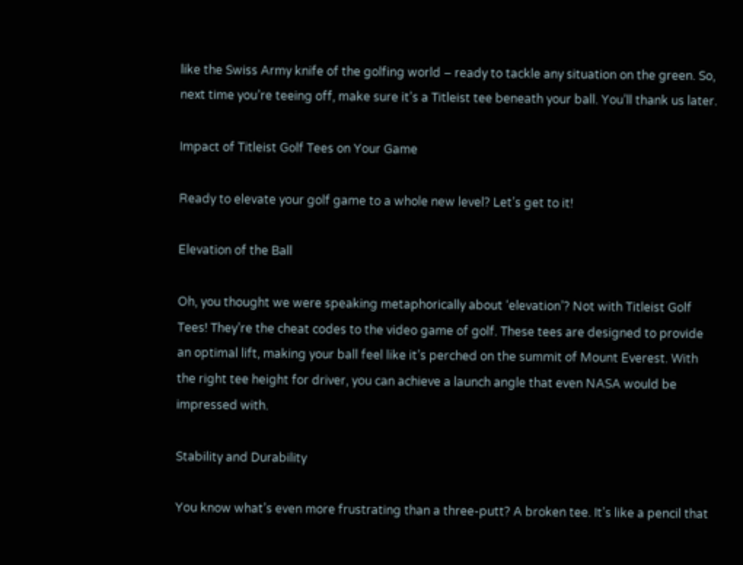like the Swiss Army knife of the golfing world – ready to tackle any situation on the green. So, next time you’re teeing off, make sure it’s a Titleist tee beneath your ball. You’ll thank us later.

Impact of Titleist Golf Tees on Your Game

Ready to elevate your golf game to a whole new level? Let’s get to it!

Elevation of the Ball

Oh, you thought we were speaking metaphorically about ‘elevation’? Not with Titleist Golf Tees! They’re the cheat codes to the video game of golf. These tees are designed to provide an optimal lift, making your ball feel like it’s perched on the summit of Mount Everest. With the right tee height for driver, you can achieve a launch angle that even NASA would be impressed with.

Stability and Durability

You know what’s even more frustrating than a three-putt? A broken tee. It’s like a pencil that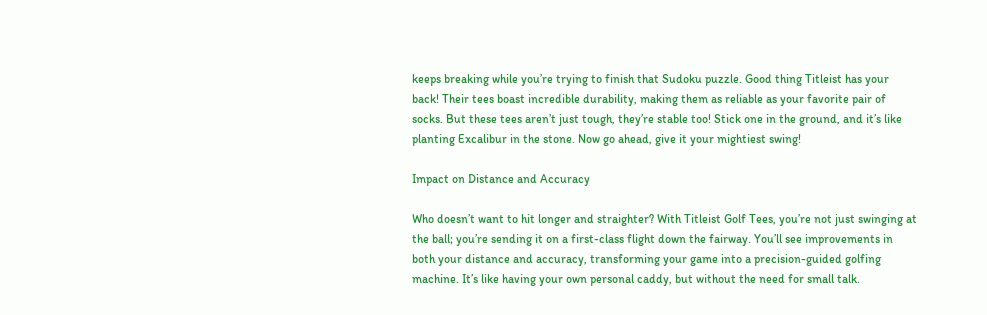keeps breaking while you’re trying to finish that Sudoku puzzle. Good thing Titleist has your back! Their tees boast incredible durability, making them as reliable as your favorite pair of socks. But these tees aren’t just tough, they’re stable too! Stick one in the ground, and it’s like planting Excalibur in the stone. Now go ahead, give it your mightiest swing!

Impact on Distance and Accuracy

Who doesn’t want to hit longer and straighter? With Titleist Golf Tees, you’re not just swinging at the ball; you’re sending it on a first-class flight down the fairway. You’ll see improvements in both your distance and accuracy, transforming your game into a precision-guided golfing machine. It’s like having your own personal caddy, but without the need for small talk.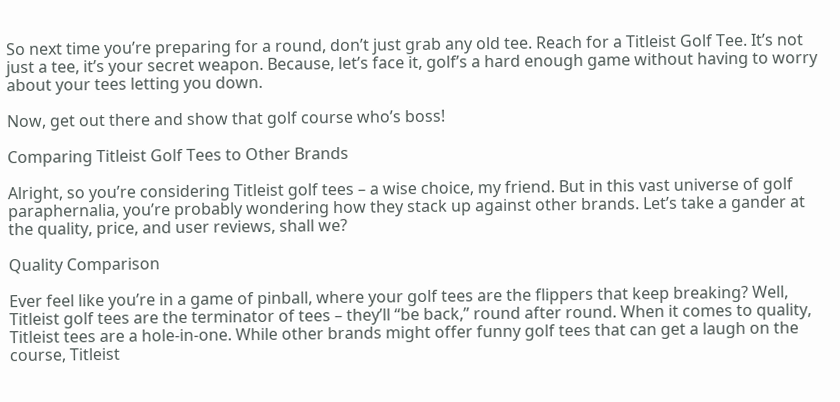So next time you’re preparing for a round, don’t just grab any old tee. Reach for a Titleist Golf Tee. It’s not just a tee, it’s your secret weapon. Because, let’s face it, golf’s a hard enough game without having to worry about your tees letting you down.

Now, get out there and show that golf course who’s boss!

Comparing Titleist Golf Tees to Other Brands

Alright, so you’re considering Titleist golf tees – a wise choice, my friend. But in this vast universe of golf paraphernalia, you’re probably wondering how they stack up against other brands. Let’s take a gander at the quality, price, and user reviews, shall we?

Quality Comparison

Ever feel like you’re in a game of pinball, where your golf tees are the flippers that keep breaking? Well, Titleist golf tees are the terminator of tees – they’ll “be back,” round after round. When it comes to quality, Titleist tees are a hole-in-one. While other brands might offer funny golf tees that can get a laugh on the course, Titleist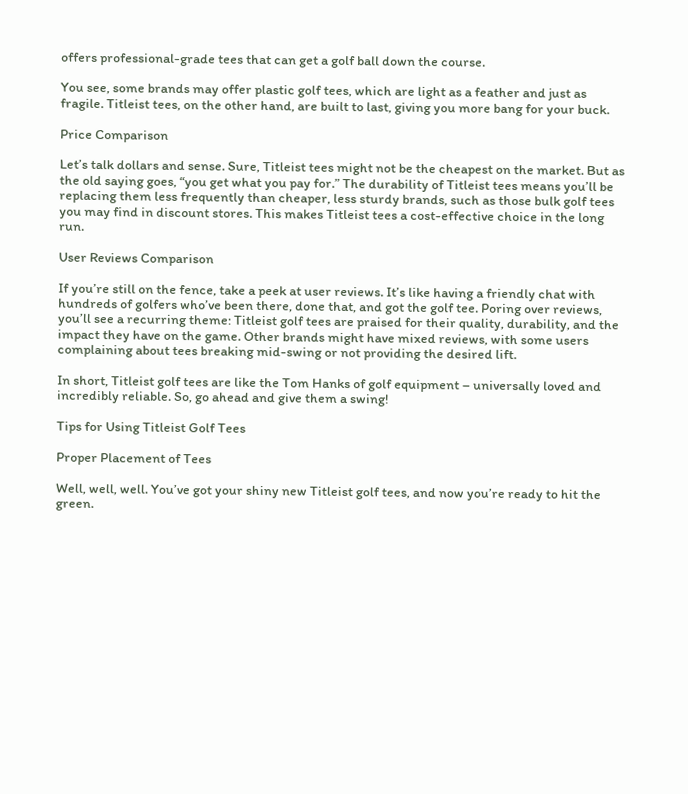offers professional-grade tees that can get a golf ball down the course.

You see, some brands may offer plastic golf tees, which are light as a feather and just as fragile. Titleist tees, on the other hand, are built to last, giving you more bang for your buck.

Price Comparison

Let’s talk dollars and sense. Sure, Titleist tees might not be the cheapest on the market. But as the old saying goes, “you get what you pay for.” The durability of Titleist tees means you’ll be replacing them less frequently than cheaper, less sturdy brands, such as those bulk golf tees you may find in discount stores. This makes Titleist tees a cost-effective choice in the long run.

User Reviews Comparison

If you’re still on the fence, take a peek at user reviews. It’s like having a friendly chat with hundreds of golfers who’ve been there, done that, and got the golf tee. Poring over reviews, you’ll see a recurring theme: Titleist golf tees are praised for their quality, durability, and the impact they have on the game. Other brands might have mixed reviews, with some users complaining about tees breaking mid-swing or not providing the desired lift.

In short, Titleist golf tees are like the Tom Hanks of golf equipment – universally loved and incredibly reliable. So, go ahead and give them a swing!

Tips for Using Titleist Golf Tees

Proper Placement of Tees

Well, well, well. You’ve got your shiny new Titleist golf tees, and now you’re ready to hit the green.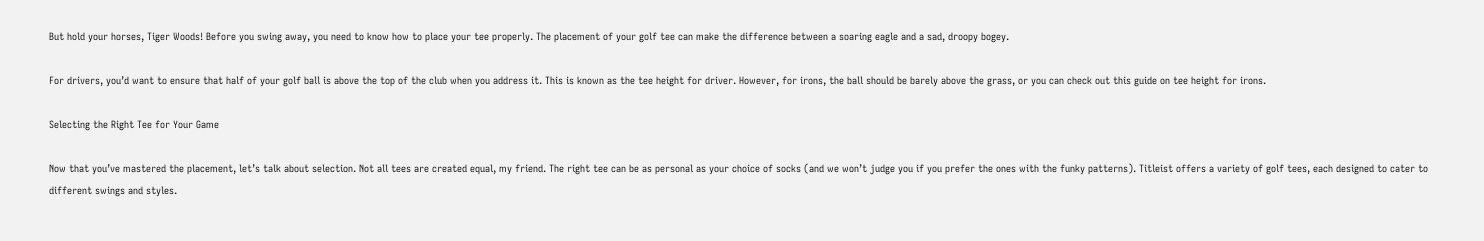But hold your horses, Tiger Woods! Before you swing away, you need to know how to place your tee properly. The placement of your golf tee can make the difference between a soaring eagle and a sad, droopy bogey.

For drivers, you’d want to ensure that half of your golf ball is above the top of the club when you address it. This is known as the tee height for driver. However, for irons, the ball should be barely above the grass, or you can check out this guide on tee height for irons.

Selecting the Right Tee for Your Game

Now that you’ve mastered the placement, let’s talk about selection. Not all tees are created equal, my friend. The right tee can be as personal as your choice of socks (and we won’t judge you if you prefer the ones with the funky patterns). Titleist offers a variety of golf tees, each designed to cater to different swings and styles.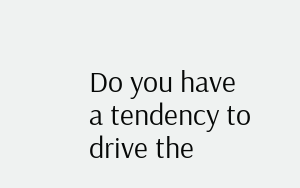Do you have a tendency to drive the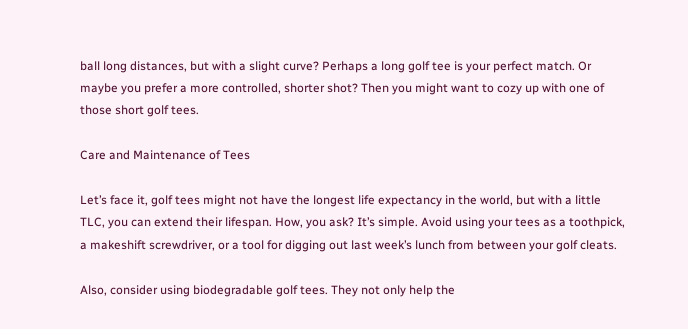ball long distances, but with a slight curve? Perhaps a long golf tee is your perfect match. Or maybe you prefer a more controlled, shorter shot? Then you might want to cozy up with one of those short golf tees.

Care and Maintenance of Tees

Let’s face it, golf tees might not have the longest life expectancy in the world, but with a little TLC, you can extend their lifespan. How, you ask? It’s simple. Avoid using your tees as a toothpick, a makeshift screwdriver, or a tool for digging out last week’s lunch from between your golf cleats.

Also, consider using biodegradable golf tees. They not only help the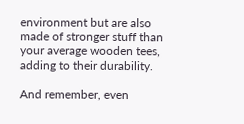environment but are also made of stronger stuff than your average wooden tees, adding to their durability.

And remember, even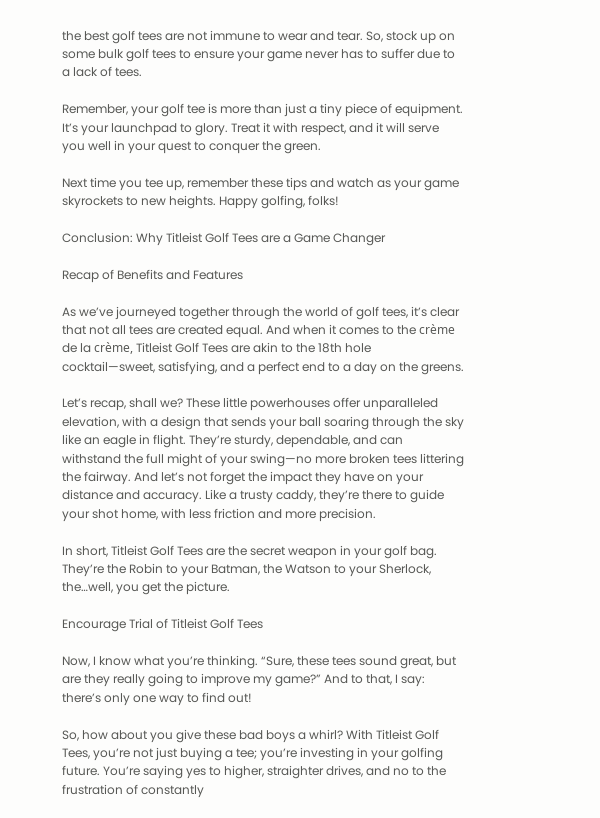the best golf tees are not immune to wear and tear. So, stock up on some bulk golf tees to ensure your game never has to suffer due to a lack of tees.

Remember, your golf tee is more than just a tiny piece of equipment. It’s your launchpad to glory. Treat it with respect, and it will serve you well in your quest to conquer the green.

Next time you tee up, remember these tips and watch as your game skyrockets to new heights. Happy golfing, folks!

Conclusion: Why Titleist Golf Tees are a Game Changer

Recap of Benefits and Features

As we’ve journeyed together through the world of golf tees, it’s clear that not all tees are created equal. And when it comes to the crème de la crème, Titleist Golf Tees are akin to the 18th hole cocktail—sweet, satisfying, and a perfect end to a day on the greens.

Let’s recap, shall we? These little powerhouses offer unparalleled elevation, with a design that sends your ball soaring through the sky like an eagle in flight. They’re sturdy, dependable, and can withstand the full might of your swing—no more broken tees littering the fairway. And let’s not forget the impact they have on your distance and accuracy. Like a trusty caddy, they’re there to guide your shot home, with less friction and more precision.

In short, Titleist Golf Tees are the secret weapon in your golf bag. They’re the Robin to your Batman, the Watson to your Sherlock, the…well, you get the picture.

Encourage Trial of Titleist Golf Tees

Now, I know what you’re thinking. “Sure, these tees sound great, but are they really going to improve my game?” And to that, I say: there’s only one way to find out!

So, how about you give these bad boys a whirl? With Titleist Golf Tees, you’re not just buying a tee; you’re investing in your golfing future. You’re saying yes to higher, straighter drives, and no to the frustration of constantly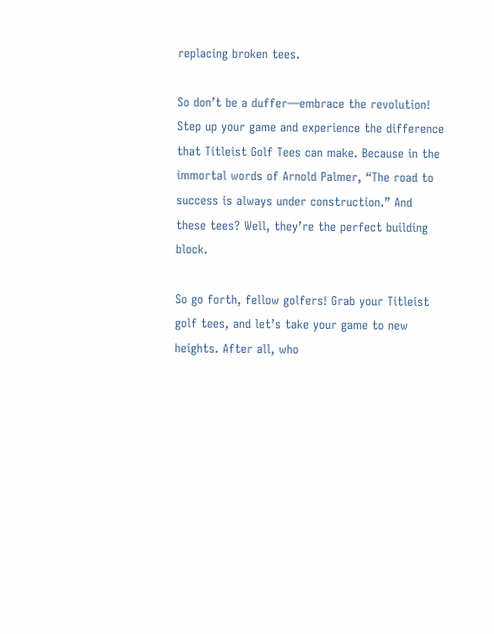replacing broken tees.

So don’t be a duffer—embrace the revolution! Step up your game and experience the difference that Titleist Golf Tees can make. Because in the immortal words of Arnold Palmer, “The road to success is always under construction.” And these tees? Well, they’re the perfect building block.

So go forth, fellow golfers! Grab your Titleist golf tees, and let’s take your game to new heights. After all, who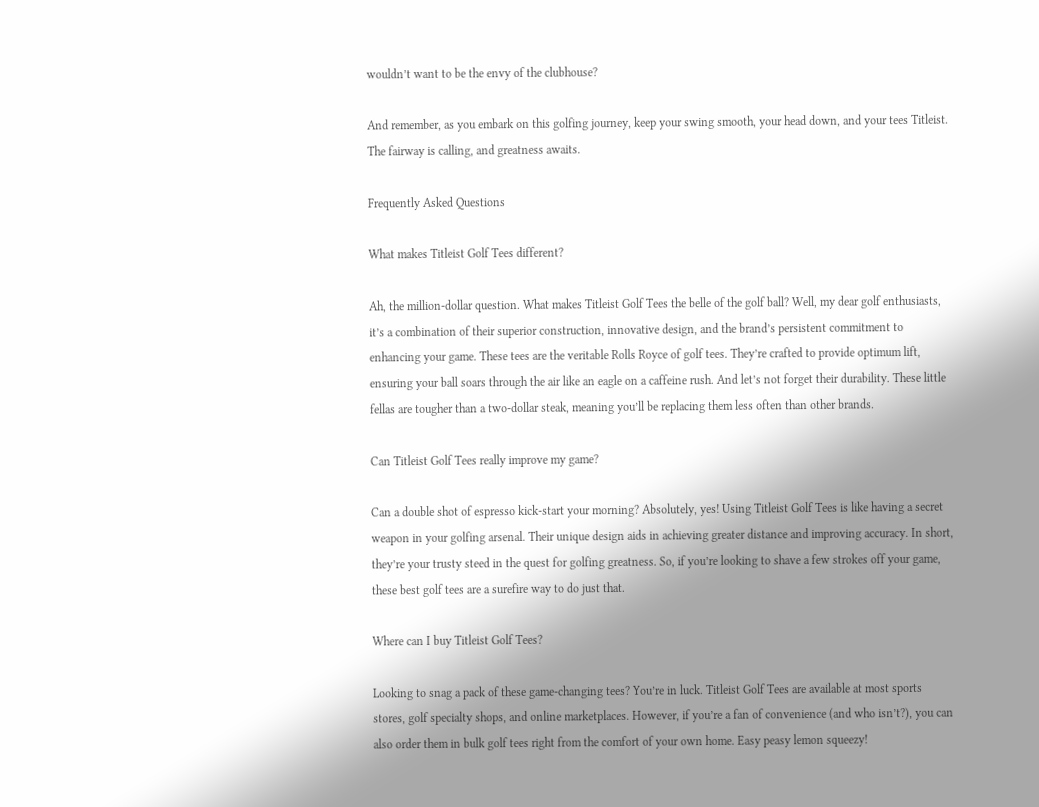wouldn’t want to be the envy of the clubhouse?

And remember, as you embark on this golfing journey, keep your swing smooth, your head down, and your tees Titleist. The fairway is calling, and greatness awaits.

Frequently Asked Questions

What makes Titleist Golf Tees different?

Ah, the million-dollar question. What makes Titleist Golf Tees the belle of the golf ball? Well, my dear golf enthusiasts, it’s a combination of their superior construction, innovative design, and the brand’s persistent commitment to enhancing your game. These tees are the veritable Rolls Royce of golf tees. They’re crafted to provide optimum lift, ensuring your ball soars through the air like an eagle on a caffeine rush. And let’s not forget their durability. These little fellas are tougher than a two-dollar steak, meaning you’ll be replacing them less often than other brands.

Can Titleist Golf Tees really improve my game?

Can a double shot of espresso kick-start your morning? Absolutely, yes! Using Titleist Golf Tees is like having a secret weapon in your golfing arsenal. Their unique design aids in achieving greater distance and improving accuracy. In short, they’re your trusty steed in the quest for golfing greatness. So, if you’re looking to shave a few strokes off your game, these best golf tees are a surefire way to do just that.

Where can I buy Titleist Golf Tees?

Looking to snag a pack of these game-changing tees? You’re in luck. Titleist Golf Tees are available at most sports stores, golf specialty shops, and online marketplaces. However, if you’re a fan of convenience (and who isn’t?), you can also order them in bulk golf tees right from the comfort of your own home. Easy peasy lemon squeezy!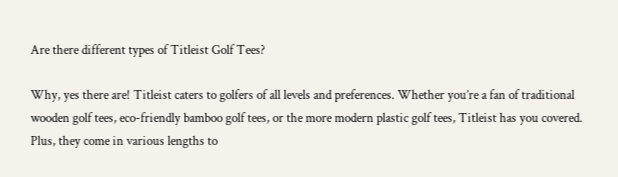Are there different types of Titleist Golf Tees?

Why, yes there are! Titleist caters to golfers of all levels and preferences. Whether you’re a fan of traditional wooden golf tees, eco-friendly bamboo golf tees, or the more modern plastic golf tees, Titleist has you covered. Plus, they come in various lengths to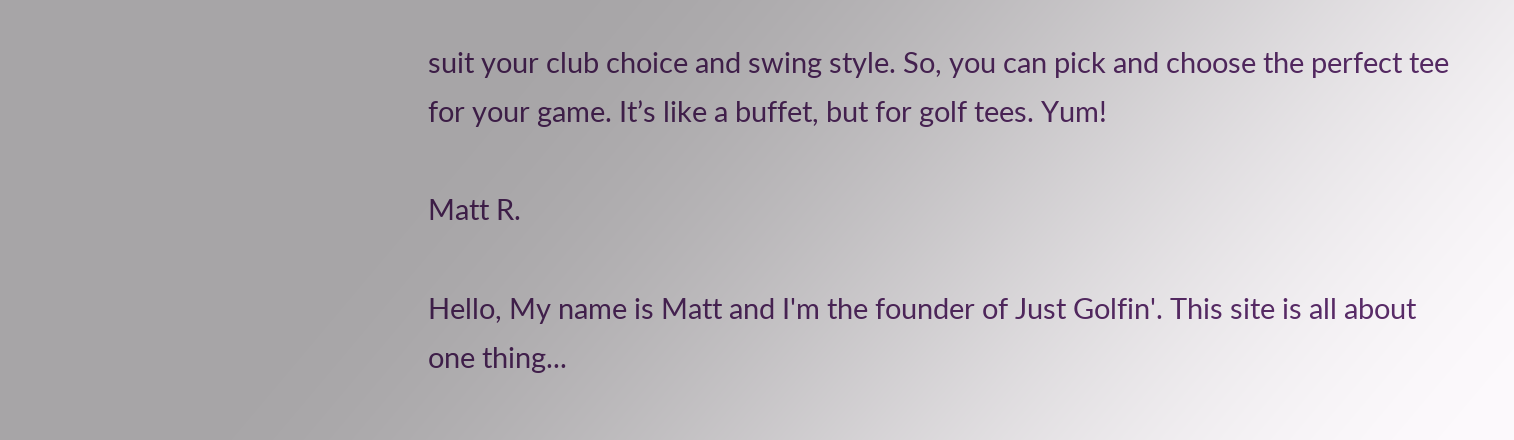suit your club choice and swing style. So, you can pick and choose the perfect tee for your game. It’s like a buffet, but for golf tees. Yum!

Matt R.

Hello, My name is Matt and I'm the founder of Just Golfin'. This site is all about one thing...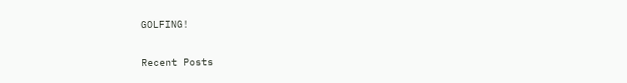GOLFING!

Recent Posts